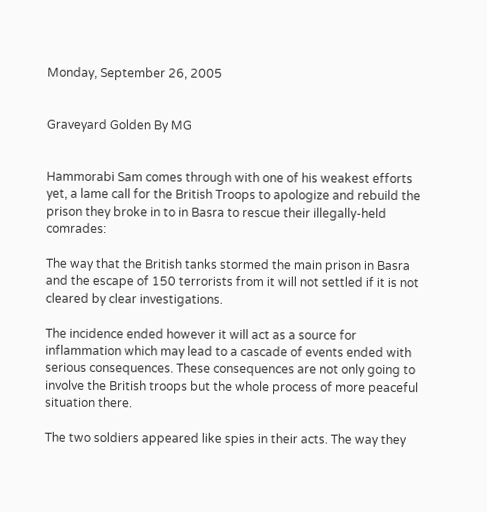Monday, September 26, 2005


Graveyard Golden By MG


Hammorabi Sam comes through with one of his weakest efforts yet, a lame call for the British Troops to apologize and rebuild the prison they broke in to in Basra to rescue their illegally-held comrades:

The way that the British tanks stormed the main prison in Basra and the escape of 150 terrorists from it will not settled if it is not cleared by clear investigations.

The incidence ended however it will act as a source for inflammation which may lead to a cascade of events ended with serious consequences. These consequences are not only going to involve the British troops but the whole process of more peaceful situation there.

The two soldiers appeared like spies in their acts. The way they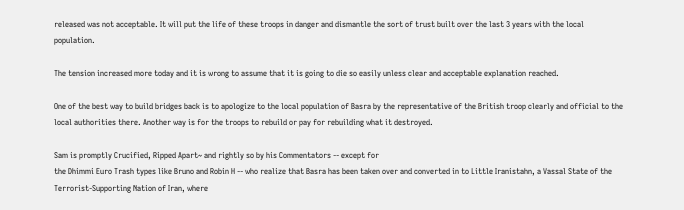released was not acceptable. It will put the life of these troops in danger and dismantle the sort of trust built over the last 3 years with the local population.

The tension increased more today and it is wrong to assume that it is going to die so easily unless clear and acceptable explanation reached.

One of the best way to build bridges back is to apologize to the local population of Basra by the representative of the British troop clearly and official to the local authorities there. Another way is for the troops to rebuild or pay for rebuilding what it destroyed.

Sam is promptly Crucified, Ripped Apart~ and rightly so by his Commentators -- except for
the Dhimmi Euro Trash types like Bruno and Robin H -- who realize that Basra has been taken over and converted in to Little Iranistahn, a Vassal State of the Terrorist-Supporting Nation of Iran, where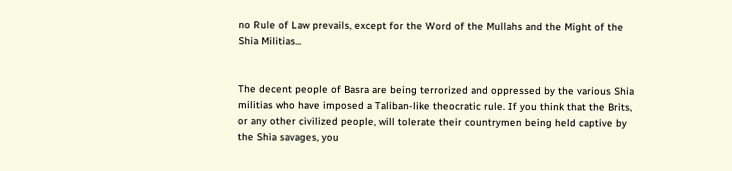no Rule of Law prevails, except for the Word of the Mullahs and the Might of the Shia Militias...


The decent people of Basra are being terrorized and oppressed by the various Shia militias who have imposed a Taliban-like theocratic rule. If you think that the Brits, or any other civilized people, will tolerate their countrymen being held captive by the Shia savages, you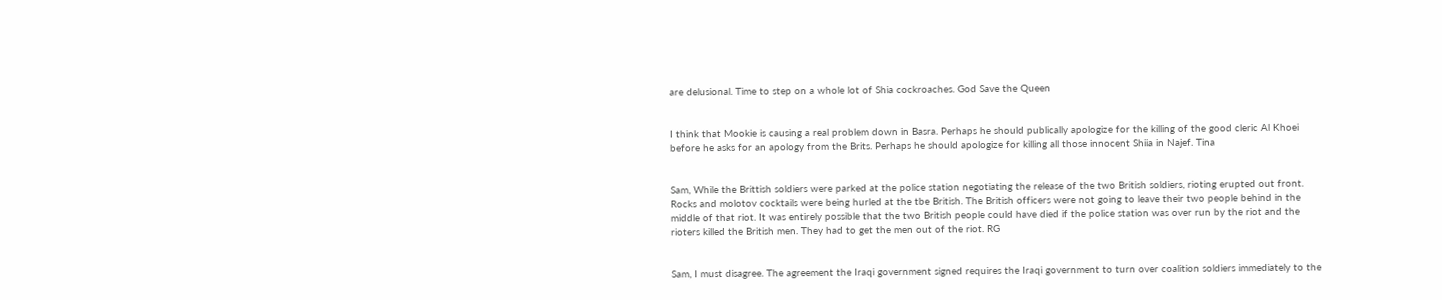are delusional. Time to step on a whole lot of Shia cockroaches. God Save the Queen


I think that Mookie is causing a real problem down in Basra. Perhaps he should publically apologize for the killing of the good cleric Al Khoei before he asks for an apology from the Brits. Perhaps he should apologize for killing all those innocent Shiia in Najef. Tina


Sam, While the Brittish soldiers were parked at the police station negotiating the release of the two British soldiers, rioting erupted out front. Rocks and molotov cocktails were being hurled at the tbe British. The British officers were not going to leave their two people behind in the middle of that riot. It was entirely possible that the two British people could have died if the police station was over run by the riot and the rioters killed the British men. They had to get the men out of the riot. RG


Sam, I must disagree. The agreement the Iraqi government signed requires the Iraqi government to turn over coalition soldiers immediately to the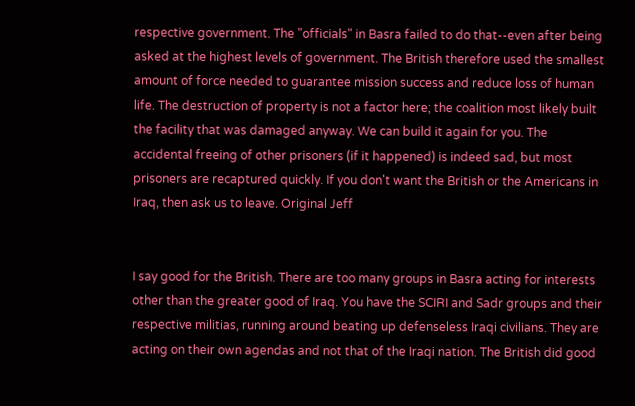respective government. The "officials" in Basra failed to do that--even after being asked at the highest levels of government. The British therefore used the smallest amount of force needed to guarantee mission success and reduce loss of human life. The destruction of property is not a factor here; the coalition most likely built the facility that was damaged anyway. We can build it again for you. The accidental freeing of other prisoners (if it happened) is indeed sad, but most prisoners are recaptured quickly. If you don't want the British or the Americans in Iraq, then ask us to leave. Original Jeff


I say good for the British. There are too many groups in Basra acting for interests other than the greater good of Iraq. You have the SCIRI and Sadr groups and their respective militias, running around beating up defenseless Iraqi civilians. They are acting on their own agendas and not that of the Iraqi nation. The British did good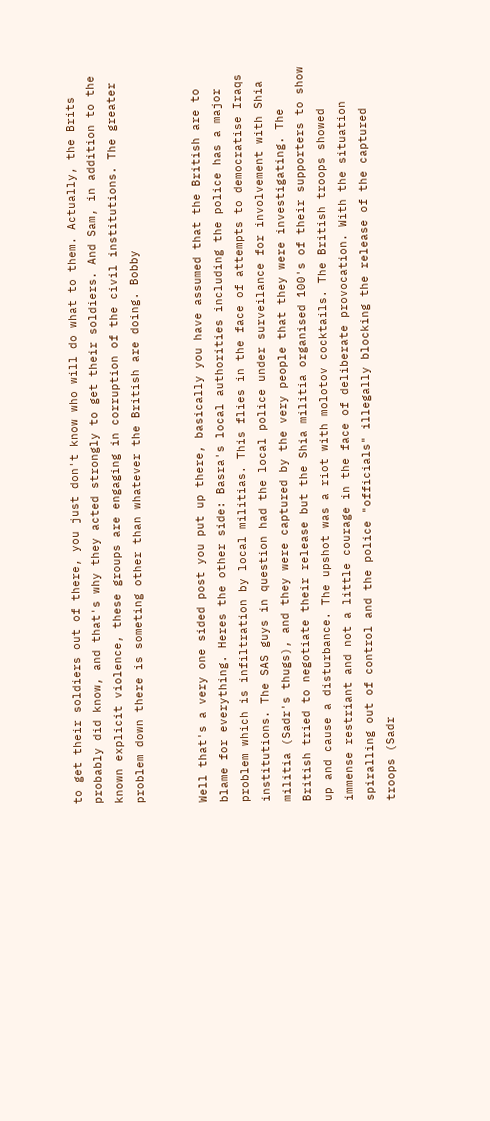to get their soldiers out of there, you just don't know who will do what to them. Actually, the Brits probably did know, and that's why they acted strongly to get their soldiers. And Sam, in addition to the known explicit violence, these groups are engaging in corruption of the civil institutions. The greater problem down there is someting other than whatever the British are doing. Bobby


Well that's a very one sided post you put up there, basically you have assumed that the British are to blame for everything. Heres the other side: Basra's local authorities including the police has a major problem which is infiltration by local militias. This flies in the face of attempts to democratise Iraqs institutions. The SAS guys in question had the local police under surveilance for involvement with Shia militia (Sadr's thugs), and they were captured by the very people that they were investigating. The British tried to negotiate their release but the Shia militia organised 100's of their supporters to show up and cause a disturbance. The upshot was a riot with molotov cocktails. The British troops showed immense restriant and not a little courage in the face of deliberate provocation. With the situation spiralling out of control and the police "officials" illegally blocking the release of the captured troops (Sadr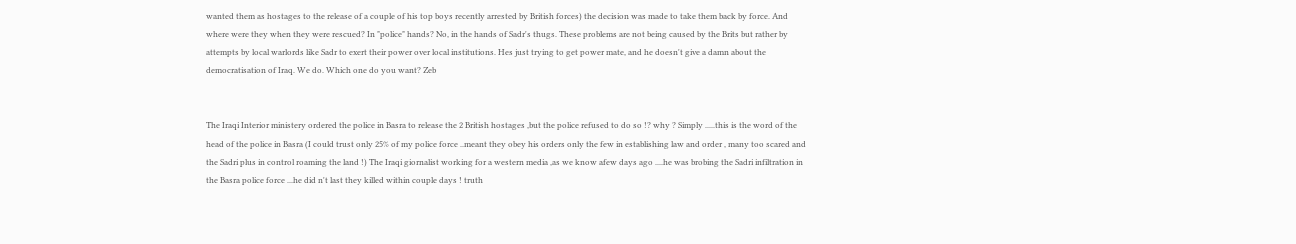wanted them as hostages to the release of a couple of his top boys recently arrested by British forces) the decision was made to take them back by force. And where were they when they were rescued? In "police" hands? No, in the hands of Sadr's thugs. These problems are not being caused by the Brits but rather by attempts by local warlords like Sadr to exert their power over local institutions. Hes just trying to get power mate, and he doesn't give a damn about the democratisation of Iraq. We do. Which one do you want? Zeb


The Iraqi Interior ministery ordered the police in Basra to release the 2 British hostages ,but the police refused to do so !? why ? Simply .....this is the word of the head of the police in Basra (I could trust only 25% of my police force ..meant they obey his orders only the few in establishing law and order , many too scared and the Sadri plus in control roaming the land !) The Iraqi giornalist working for a western media ,as we know afew days ago ....he was brobing the Sadri infiltration in the Basra police force ...he did n't last they killed within couple days ! truth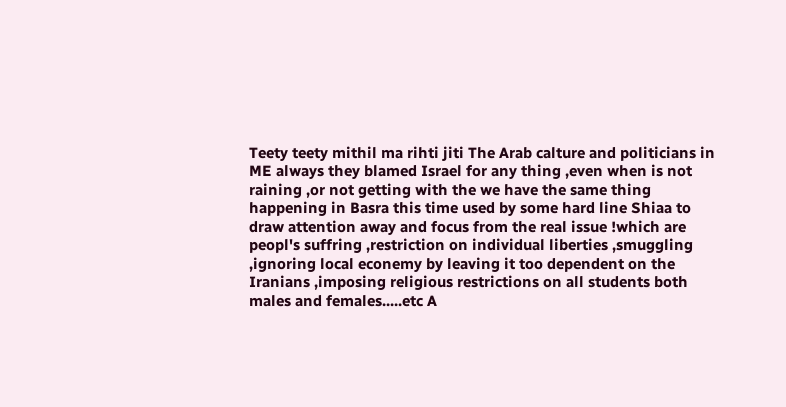Teety teety mithil ma rihti jiti The Arab calture and politicians in ME always they blamed Israel for any thing ,even when is not raining ,or not getting with the we have the same thing happening in Basra this time used by some hard line Shiaa to draw attention away and focus from the real issue !which are peopl's suffring ,restriction on individual liberties ,smuggling ,ignoring local econemy by leaving it too dependent on the Iranians ,imposing religious restrictions on all students both males and females.....etc A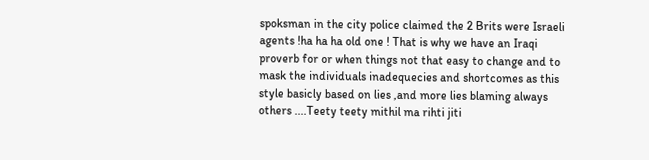spoksman in the city police claimed the 2 Brits were Israeli agents !ha ha ha old one ! That is why we have an Iraqi proverb for or when things not that easy to change and to mask the individuals inadequecies and shortcomes as this style basicly based on lies ,and more lies blaming always others ....Teety teety mithil ma rihti jiti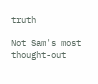truth

Not Sam's most thought-out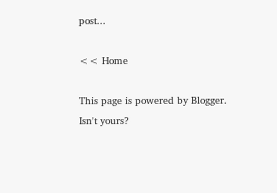post...

<< Home

This page is powered by Blogger. Isn't yours?